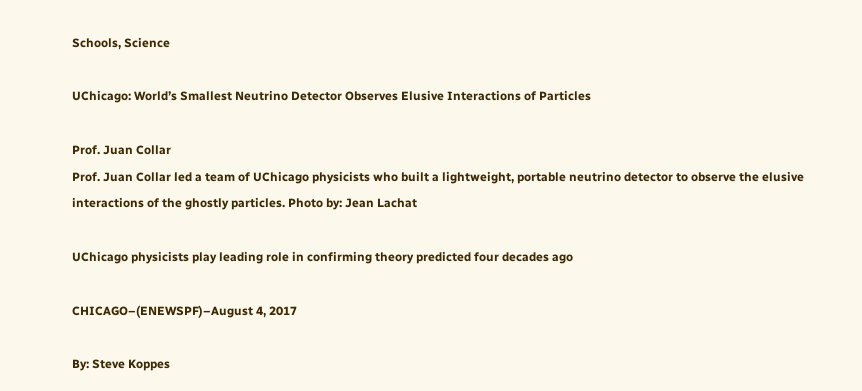Schools, Science

UChicago: World’s Smallest Neutrino Detector Observes Elusive Interactions of Particles

Prof. Juan Collar
Prof. Juan Collar led a team of UChicago physicists who built a lightweight, portable neutrino detector to observe the elusive interactions of the ghostly particles. Photo by: Jean Lachat

UChicago physicists play leading role in confirming theory predicted four decades ago

CHICAGO–(ENEWSPF)–August 4, 2017

By: Steve Koppes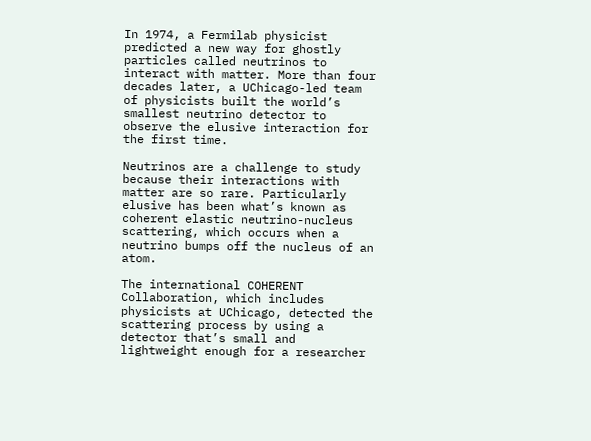In 1974, a Fermilab physicist predicted a new way for ghostly particles called neutrinos to interact with matter. More than four decades later, a UChicago-led team of physicists built the world’s smallest neutrino detector to observe the elusive interaction for the first time.

Neutrinos are a challenge to study because their interactions with matter are so rare. Particularly elusive has been what’s known as coherent elastic neutrino-nucleus scattering, which occurs when a neutrino bumps off the nucleus of an atom.

The international COHERENT Collaboration, which includes physicists at UChicago, detected the scattering process by using a detector that’s small and lightweight enough for a researcher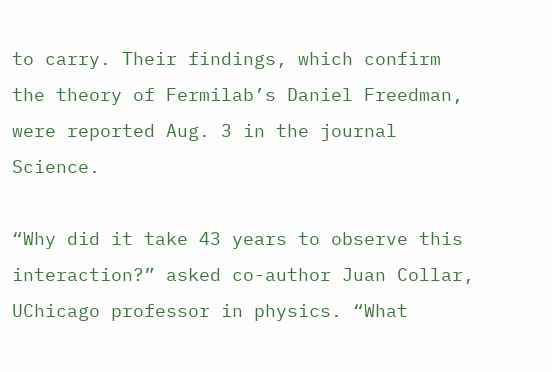to carry. Their findings, which confirm the theory of Fermilab’s Daniel Freedman, were reported Aug. 3 in the journal Science.

“Why did it take 43 years to observe this interaction?” asked co-author Juan Collar, UChicago professor in physics. “What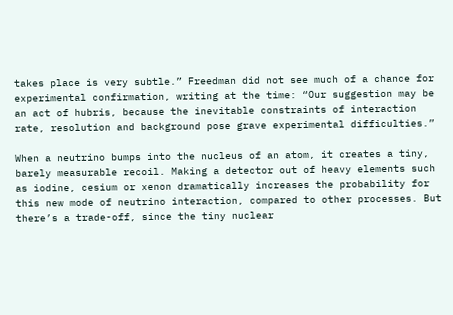takes place is very subtle.” Freedman did not see much of a chance for experimental confirmation, writing at the time: “Our suggestion may be an act of hubris, because the inevitable constraints of interaction rate, resolution and background pose grave experimental difficulties.”

When a neutrino bumps into the nucleus of an atom, it creates a tiny, barely measurable recoil. Making a detector out of heavy elements such as iodine, cesium or xenon dramatically increases the probability for this new mode of neutrino interaction, compared to other processes. But there’s a trade-off, since the tiny nuclear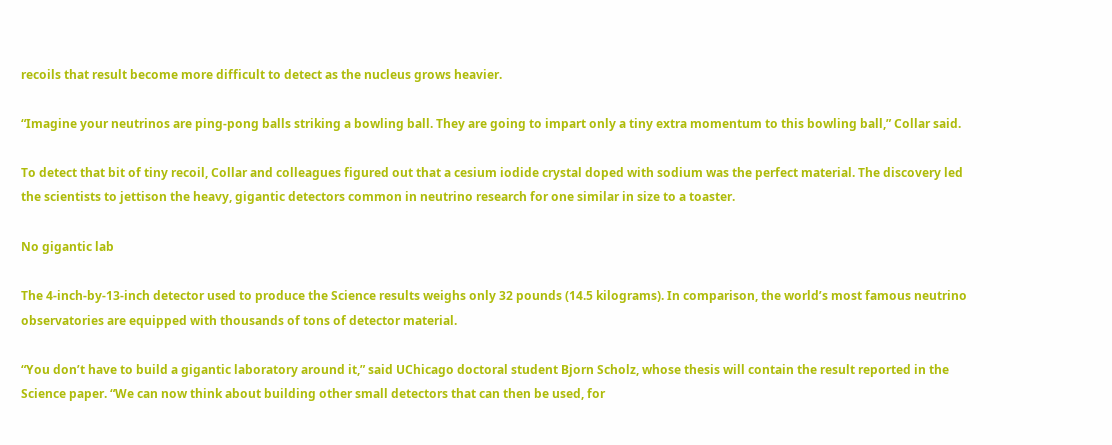recoils that result become more difficult to detect as the nucleus grows heavier.

“Imagine your neutrinos are ping-pong balls striking a bowling ball. They are going to impart only a tiny extra momentum to this bowling ball,” Collar said.

To detect that bit of tiny recoil, Collar and colleagues figured out that a cesium iodide crystal doped with sodium was the perfect material. The discovery led the scientists to jettison the heavy, gigantic detectors common in neutrino research for one similar in size to a toaster.

No gigantic lab

The 4-inch-by-13-inch detector used to produce the Science results weighs only 32 pounds (14.5 kilograms). In comparison, the world’s most famous neutrino observatories are equipped with thousands of tons of detector material.

“You don’t have to build a gigantic laboratory around it,” said UChicago doctoral student Bjorn Scholz, whose thesis will contain the result reported in the Science paper. “We can now think about building other small detectors that can then be used, for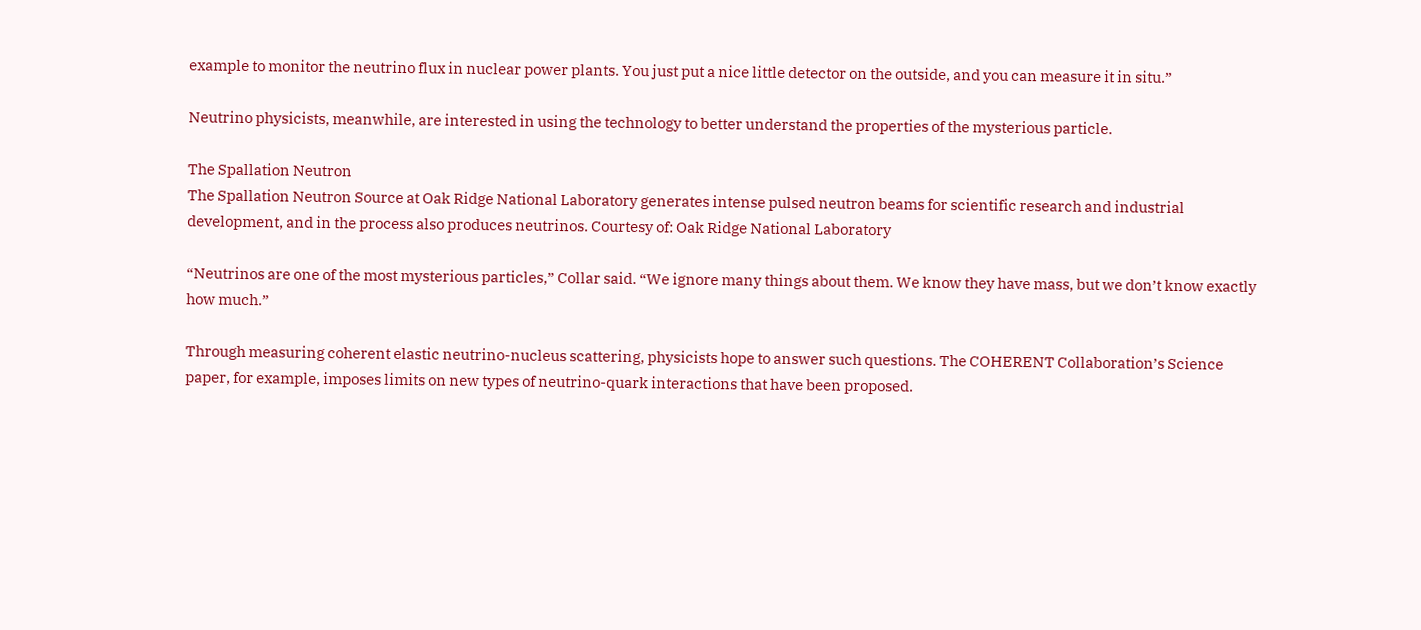example to monitor the neutrino flux in nuclear power plants. You just put a nice little detector on the outside, and you can measure it in situ.”

Neutrino physicists, meanwhile, are interested in using the technology to better understand the properties of the mysterious particle.

The Spallation Neutron
The Spallation Neutron Source at Oak Ridge National Laboratory generates intense pulsed neutron beams for scientific research and industrial development, and in the process also produces neutrinos. Courtesy of: Oak Ridge National Laboratory

“Neutrinos are one of the most mysterious particles,” Collar said. “We ignore many things about them. We know they have mass, but we don’t know exactly how much.”

Through measuring coherent elastic neutrino-nucleus scattering, physicists hope to answer such questions. The COHERENT Collaboration’s Science paper, for example, imposes limits on new types of neutrino-quark interactions that have been proposed.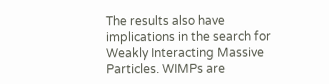The results also have implications in the search for Weakly Interacting Massive Particles. WIMPs are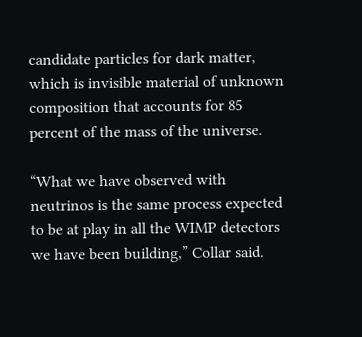candidate particles for dark matter, which is invisible material of unknown composition that accounts for 85 percent of the mass of the universe.

“What we have observed with neutrinos is the same process expected to be at play in all the WIMP detectors we have been building,” Collar said.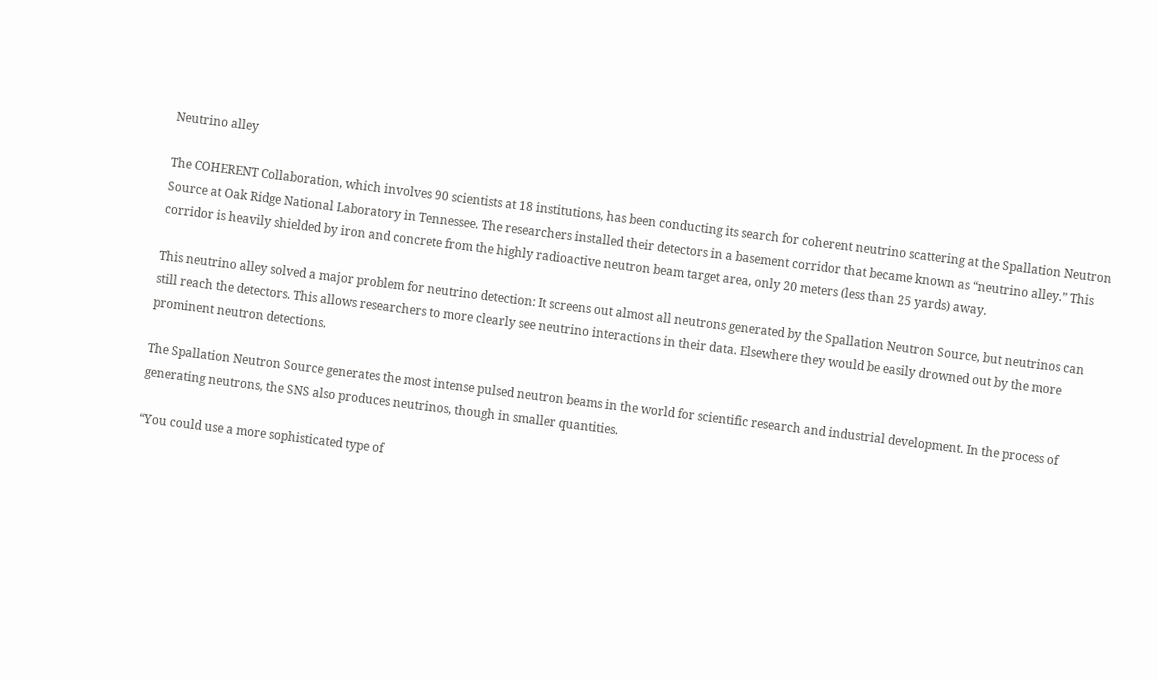Neutrino alley

The COHERENT Collaboration, which involves 90 scientists at 18 institutions, has been conducting its search for coherent neutrino scattering at the Spallation Neutron Source at Oak Ridge National Laboratory in Tennessee. The researchers installed their detectors in a basement corridor that became known as “neutrino alley.” This corridor is heavily shielded by iron and concrete from the highly radioactive neutron beam target area, only 20 meters (less than 25 yards) away.

This neutrino alley solved a major problem for neutrino detection: It screens out almost all neutrons generated by the Spallation Neutron Source, but neutrinos can still reach the detectors. This allows researchers to more clearly see neutrino interactions in their data. Elsewhere they would be easily drowned out by the more prominent neutron detections.

The Spallation Neutron Source generates the most intense pulsed neutron beams in the world for scientific research and industrial development. In the process of generating neutrons, the SNS also produces neutrinos, though in smaller quantities.

“You could use a more sophisticated type of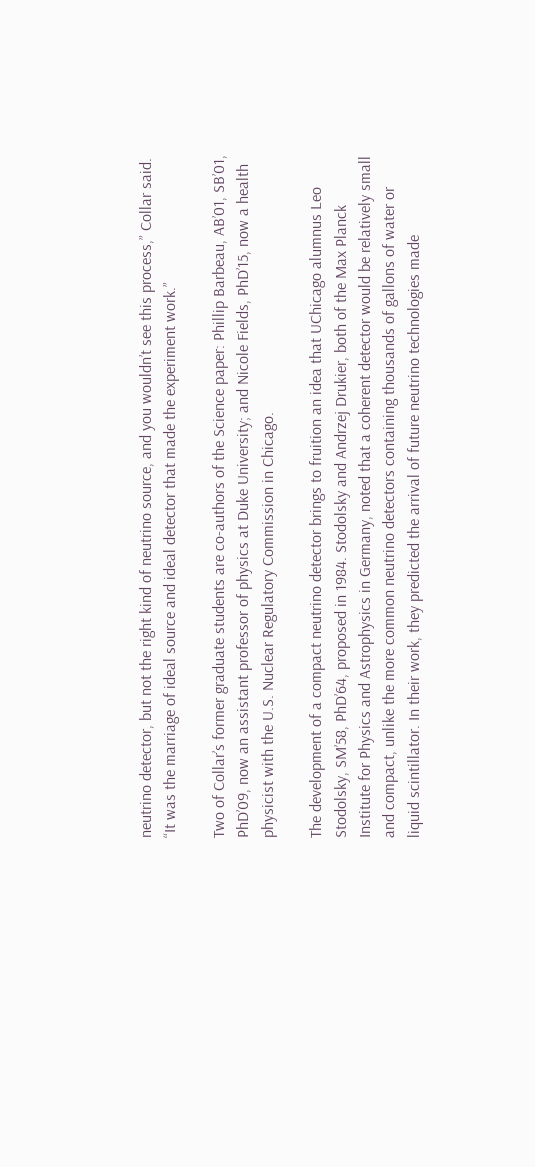neutrino detector, but not the right kind of neutrino source, and you wouldn’t see this process,” Collar said. “It was the marriage of ideal source and ideal detector that made the experiment work.”

Two of Collar’s former graduate students are co-authors of the Science paper: Phillip Barbeau, AB’01, SB’01, PhD’09, now an assistant professor of physics at Duke University; and Nicole Fields, PhD’15, now a health physicist with the U.S. Nuclear Regulatory Commission in Chicago.

The development of a compact neutrino detector brings to fruition an idea that UChicago alumnus Leo Stodolsky, SM’58, PhD’64, proposed in 1984. Stodolsky and Andrzej Drukier, both of the Max Planck Institute for Physics and Astrophysics in Germany, noted that a coherent detector would be relatively small and compact, unlike the more common neutrino detectors containing thousands of gallons of water or liquid scintillator. In their work, they predicted the arrival of future neutrino technologies made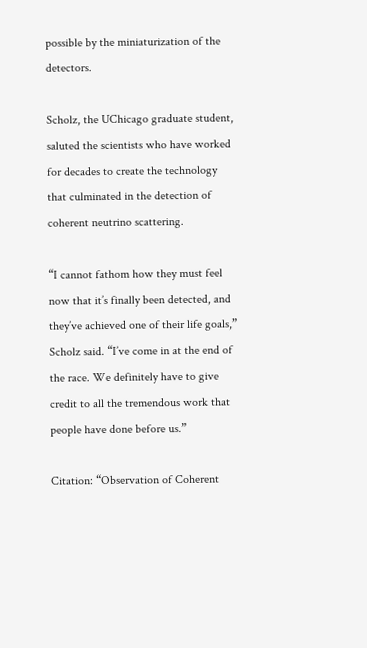possible by the miniaturization of the detectors.

Scholz, the UChicago graduate student, saluted the scientists who have worked for decades to create the technology that culminated in the detection of coherent neutrino scattering.

“I cannot fathom how they must feel now that it’s finally been detected, and they’ve achieved one of their life goals,” Scholz said. “I’ve come in at the end of the race. We definitely have to give credit to all the tremendous work that people have done before us.”

Citation: “Observation of Coherent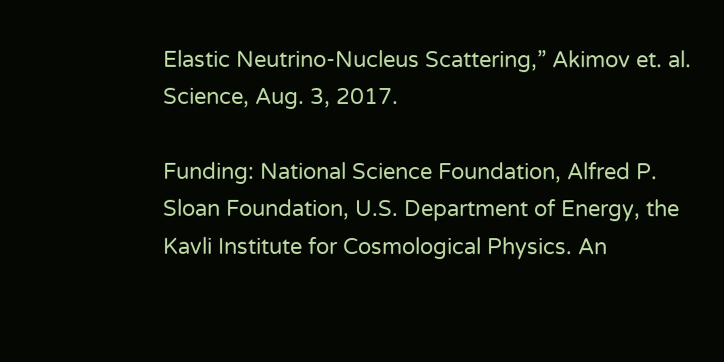Elastic Neutrino-Nucleus Scattering,” Akimov et. al. Science, Aug. 3, 2017.

Funding: National Science Foundation, Alfred P. Sloan Foundation, U.S. Department of Energy, the Kavli Institute for Cosmological Physics. An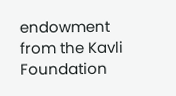endowment from the Kavli Foundation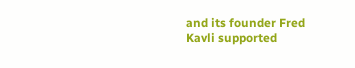and its founder Fred Kavli supported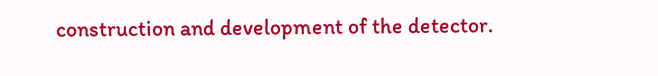construction and development of the detector.